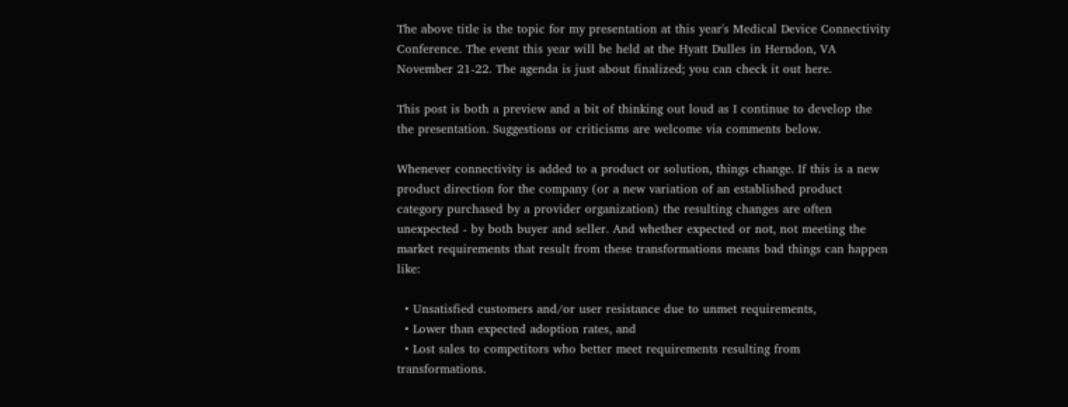The above title is the topic for my presentation at this year's Medical Device Connectivity Conference. The event this year will be held at the Hyatt Dulles in Herndon, VA November 21-22. The agenda is just about finalized; you can check it out here.

This post is both a preview and a bit of thinking out loud as I continue to develop the the presentation. Suggestions or criticisms are welcome via comments below.

Whenever connectivity is added to a product or solution, things change. If this is a new product direction for the company (or a new variation of an established product category purchased by a provider organization) the resulting changes are often unexpected - by both buyer and seller. And whether expected or not, not meeting the market requirements that result from these transformations means bad things can happen like:

  • Unsatisfied customers and/or user resistance due to unmet requirements,
  • Lower than expected adoption rates, and
  • Lost sales to competitors who better meet requirements resulting from transformations.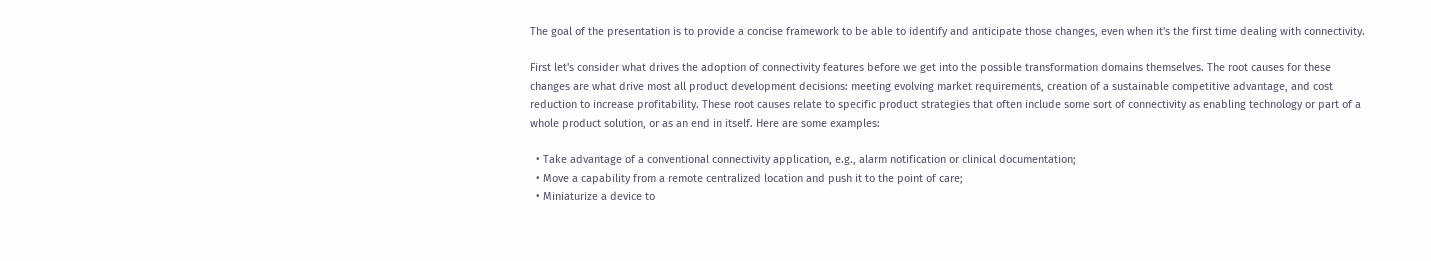The goal of the presentation is to provide a concise framework to be able to identify and anticipate those changes, even when it's the first time dealing with connectivity.

First let's consider what drives the adoption of connectivity features before we get into the possible transformation domains themselves. The root causes for these changes are what drive most all product development decisions: meeting evolving market requirements, creation of a sustainable competitive advantage, and cost reduction to increase profitability. These root causes relate to specific product strategies that often include some sort of connectivity as enabling technology or part of a whole product solution, or as an end in itself. Here are some examples:

  • Take advantage of a conventional connectivity application, e.g., alarm notification or clinical documentation;
  • Move a capability from a remote centralized location and push it to the point of care;
  • Miniaturize a device to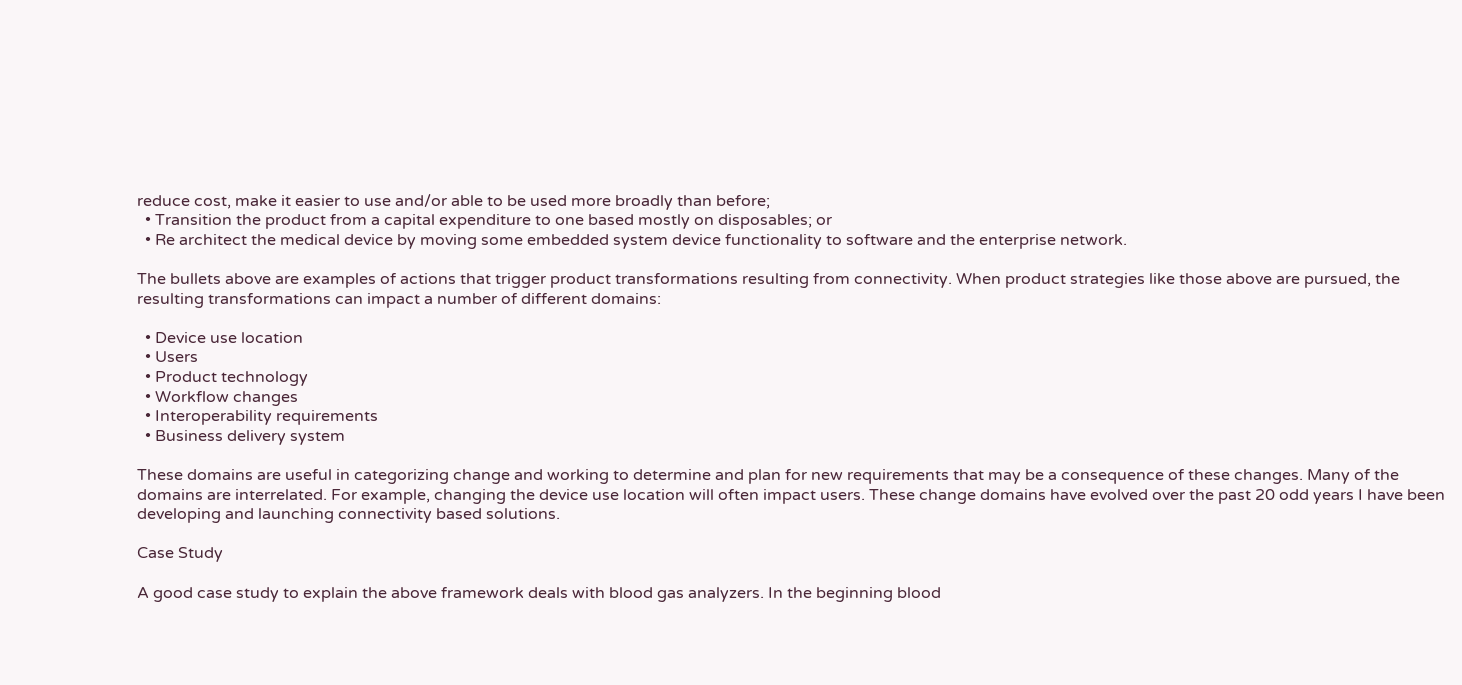reduce cost, make it easier to use and/or able to be used more broadly than before;
  • Transition the product from a capital expenditure to one based mostly on disposables; or
  • Re architect the medical device by moving some embedded system device functionality to software and the enterprise network.

The bullets above are examples of actions that trigger product transformations resulting from connectivity. When product strategies like those above are pursued, the resulting transformations can impact a number of different domains:

  • Device use location
  • Users
  • Product technology
  • Workflow changes
  • Interoperability requirements
  • Business delivery system

These domains are useful in categorizing change and working to determine and plan for new requirements that may be a consequence of these changes. Many of the domains are interrelated. For example, changing the device use location will often impact users. These change domains have evolved over the past 20 odd years I have been developing and launching connectivity based solutions.

Case Study

A good case study to explain the above framework deals with blood gas analyzers. In the beginning blood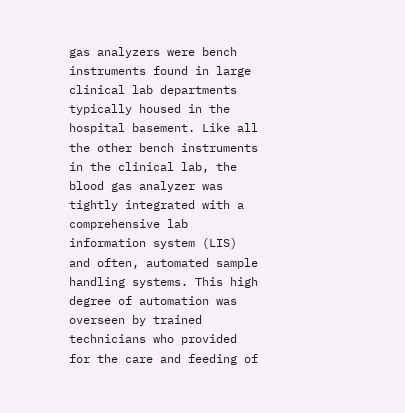gas analyzers were bench instruments found in large clinical lab departments typically housed in the hospital basement. Like all the other bench instruments in the clinical lab, the blood gas analyzer was tightly integrated with a comprehensive lab information system (LIS) and often, automated sample handling systems. This high degree of automation was overseen by trained technicians who provided for the care and feeding of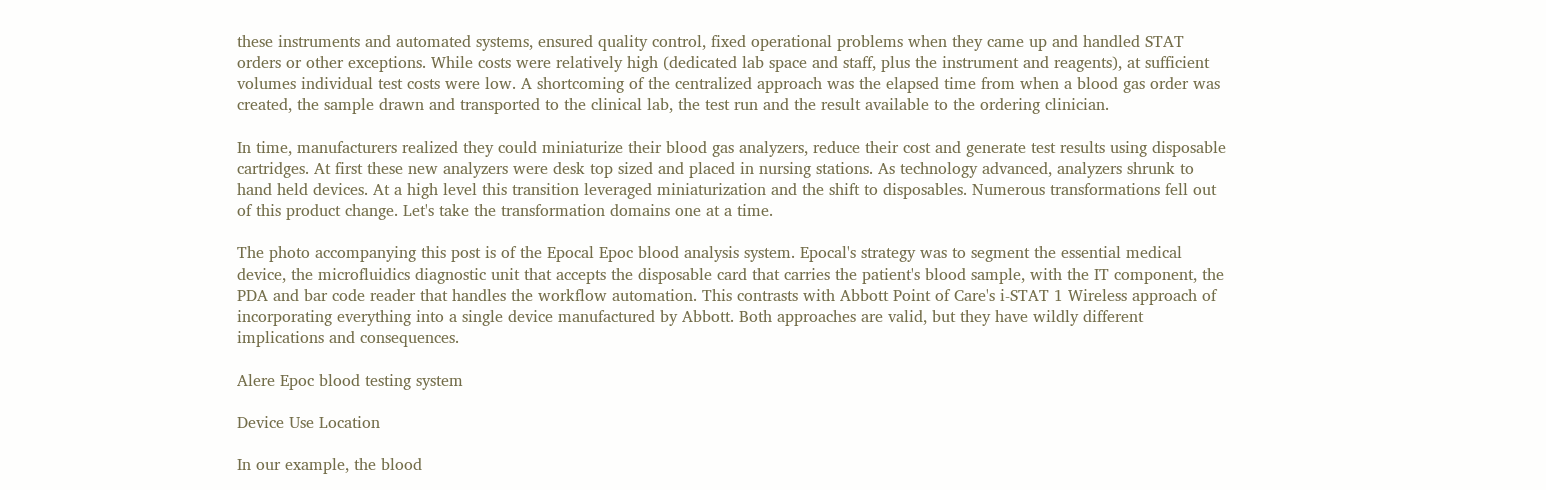these instruments and automated systems, ensured quality control, fixed operational problems when they came up and handled STAT orders or other exceptions. While costs were relatively high (dedicated lab space and staff, plus the instrument and reagents), at sufficient volumes individual test costs were low. A shortcoming of the centralized approach was the elapsed time from when a blood gas order was created, the sample drawn and transported to the clinical lab, the test run and the result available to the ordering clinician.

In time, manufacturers realized they could miniaturize their blood gas analyzers, reduce their cost and generate test results using disposable cartridges. At first these new analyzers were desk top sized and placed in nursing stations. As technology advanced, analyzers shrunk to hand held devices. At a high level this transition leveraged miniaturization and the shift to disposables. Numerous transformations fell out of this product change. Let's take the transformation domains one at a time.

The photo accompanying this post is of the Epocal Epoc blood analysis system. Epocal's strategy was to segment the essential medical device, the microfluidics diagnostic unit that accepts the disposable card that carries the patient's blood sample, with the IT component, the PDA and bar code reader that handles the workflow automation. This contrasts with Abbott Point of Care's i-STAT 1 Wireless approach of incorporating everything into a single device manufactured by Abbott. Both approaches are valid, but they have wildly different implications and consequences.

Alere Epoc blood testing system

Device Use Location

In our example, the blood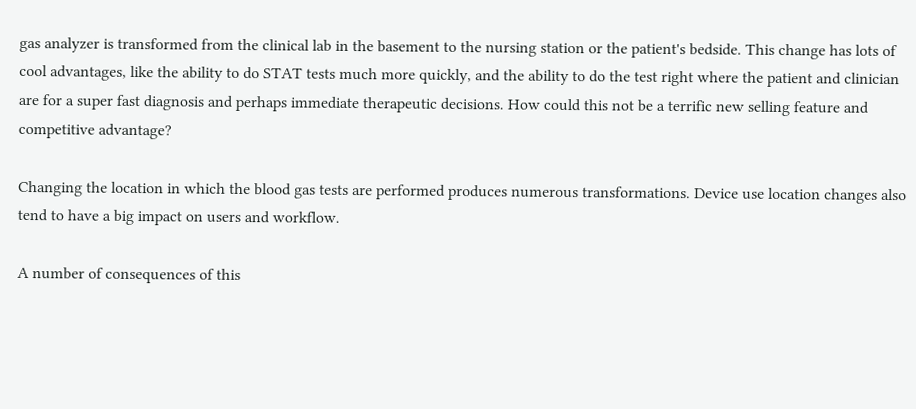gas analyzer is transformed from the clinical lab in the basement to the nursing station or the patient's bedside. This change has lots of cool advantages, like the ability to do STAT tests much more quickly, and the ability to do the test right where the patient and clinician are for a super fast diagnosis and perhaps immediate therapeutic decisions. How could this not be a terrific new selling feature and competitive advantage?

Changing the location in which the blood gas tests are performed produces numerous transformations. Device use location changes also tend to have a big impact on users and workflow.

A number of consequences of this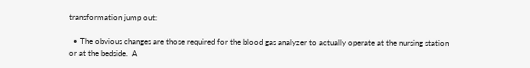transformation jump out:

  • The obvious changes are those required for the blood gas analyzer to actually operate at the nursing station or at the bedside.  A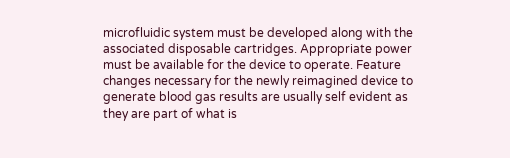microfluidic system must be developed along with the associated disposable cartridges. Appropriate power must be available for the device to operate. Feature changes necessary for the newly reimagined device to generate blood gas results are usually self evident as they are part of what is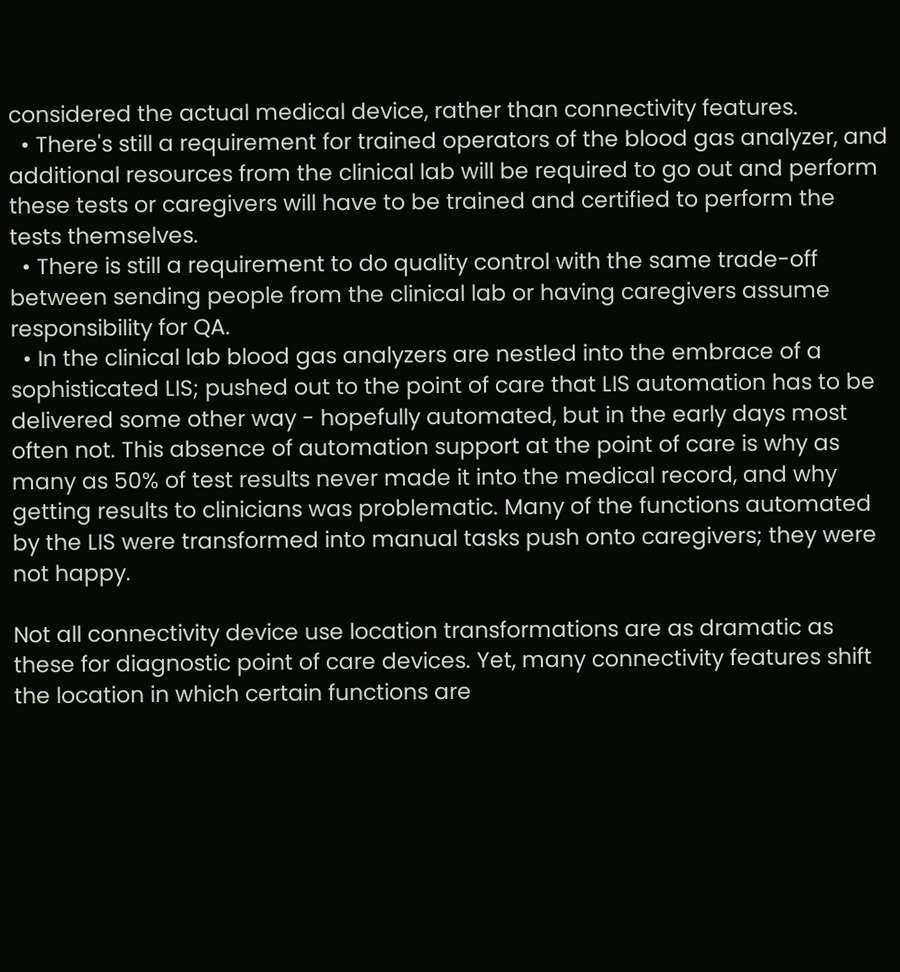considered the actual medical device, rather than connectivity features.
  • There's still a requirement for trained operators of the blood gas analyzer, and additional resources from the clinical lab will be required to go out and perform these tests or caregivers will have to be trained and certified to perform the tests themselves.
  • There is still a requirement to do quality control with the same trade-off between sending people from the clinical lab or having caregivers assume responsibility for QA.
  • In the clinical lab blood gas analyzers are nestled into the embrace of a sophisticated LIS; pushed out to the point of care that LIS automation has to be delivered some other way - hopefully automated, but in the early days most often not. This absence of automation support at the point of care is why as many as 50% of test results never made it into the medical record, and why getting results to clinicians was problematic. Many of the functions automated by the LIS were transformed into manual tasks push onto caregivers; they were not happy.

Not all connectivity device use location transformations are as dramatic as these for diagnostic point of care devices. Yet, many connectivity features shift the location in which certain functions are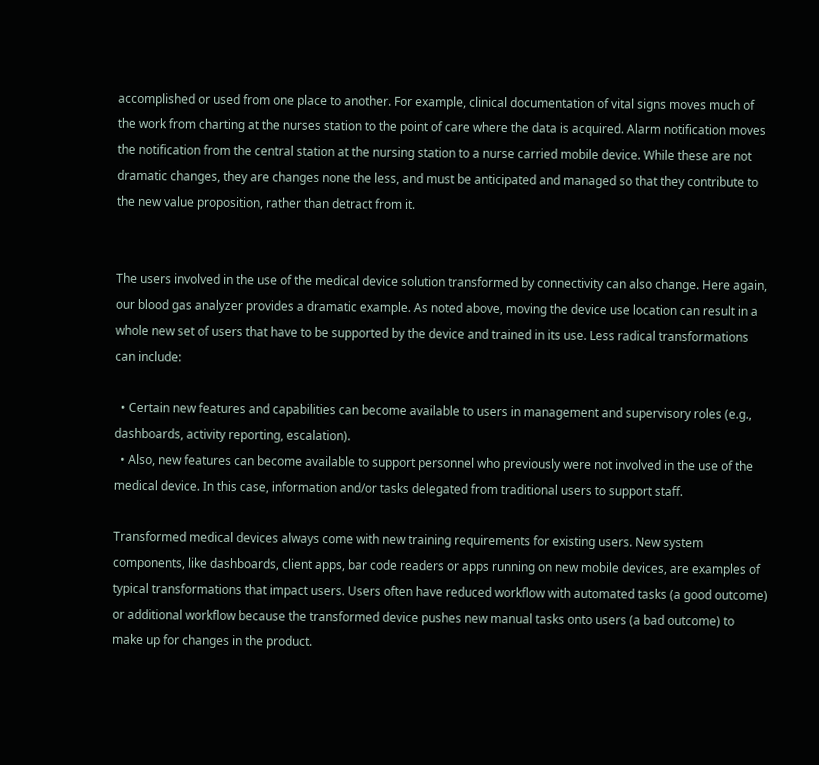accomplished or used from one place to another. For example, clinical documentation of vital signs moves much of the work from charting at the nurses station to the point of care where the data is acquired. Alarm notification moves the notification from the central station at the nursing station to a nurse carried mobile device. While these are not dramatic changes, they are changes none the less, and must be anticipated and managed so that they contribute to the new value proposition, rather than detract from it.


The users involved in the use of the medical device solution transformed by connectivity can also change. Here again, our blood gas analyzer provides a dramatic example. As noted above, moving the device use location can result in a whole new set of users that have to be supported by the device and trained in its use. Less radical transformations can include:

  • Certain new features and capabilities can become available to users in management and supervisory roles (e.g., dashboards, activity reporting, escalation).
  • Also, new features can become available to support personnel who previously were not involved in the use of the medical device. In this case, information and/or tasks delegated from traditional users to support staff.

Transformed medical devices always come with new training requirements for existing users. New system components, like dashboards, client apps, bar code readers or apps running on new mobile devices, are examples of typical transformations that impact users. Users often have reduced workflow with automated tasks (a good outcome) or additional workflow because the transformed device pushes new manual tasks onto users (a bad outcome) to make up for changes in the product.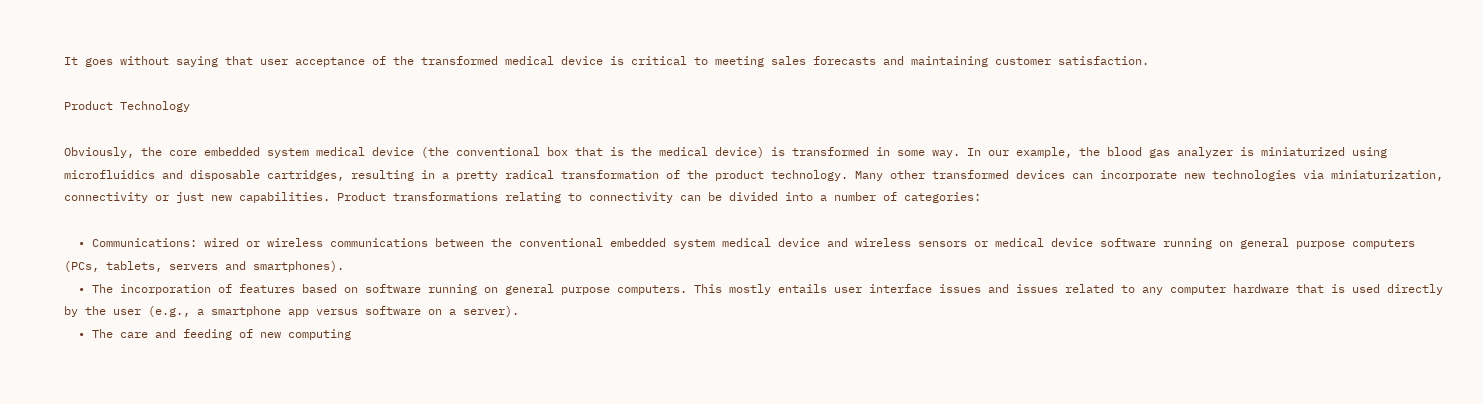It goes without saying that user acceptance of the transformed medical device is critical to meeting sales forecasts and maintaining customer satisfaction.

Product Technology

Obviously, the core embedded system medical device (the conventional box that is the medical device) is transformed in some way. In our example, the blood gas analyzer is miniaturized using microfluidics and disposable cartridges, resulting in a pretty radical transformation of the product technology. Many other transformed devices can incorporate new technologies via miniaturization, connectivity or just new capabilities. Product transformations relating to connectivity can be divided into a number of categories:

  • Communications: wired or wireless communications between the conventional embedded system medical device and wireless sensors or medical device software running on general purpose computers (PCs, tablets, servers and smartphones).
  • The incorporation of features based on software running on general purpose computers. This mostly entails user interface issues and issues related to any computer hardware that is used directly by the user (e.g., a smartphone app versus software on a server).
  • The care and feeding of new computing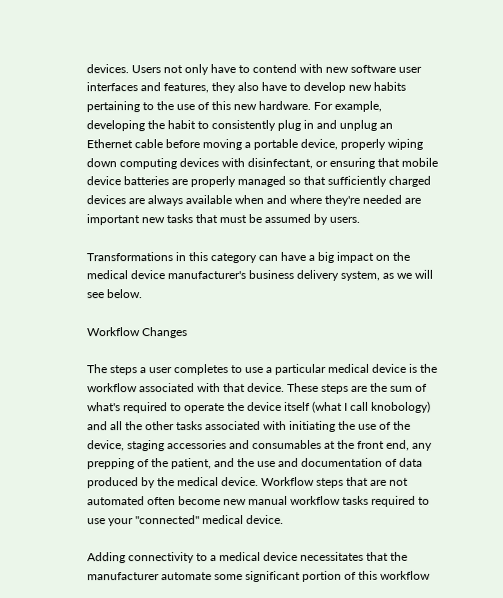devices. Users not only have to contend with new software user interfaces and features, they also have to develop new habits pertaining to the use of this new hardware. For example, developing the habit to consistently plug in and unplug an Ethernet cable before moving a portable device, properly wiping down computing devices with disinfectant, or ensuring that mobile device batteries are properly managed so that sufficiently charged devices are always available when and where they're needed are important new tasks that must be assumed by users.

Transformations in this category can have a big impact on the medical device manufacturer's business delivery system, as we will see below.

Workflow Changes

The steps a user completes to use a particular medical device is the workflow associated with that device. These steps are the sum of what's required to operate the device itself (what I call knobology) and all the other tasks associated with initiating the use of the device, staging accessories and consumables at the front end, any prepping of the patient, and the use and documentation of data produced by the medical device. Workflow steps that are not automated often become new manual workflow tasks required to use your "connected" medical device.

Adding connectivity to a medical device necessitates that the manufacturer automate some significant portion of this workflow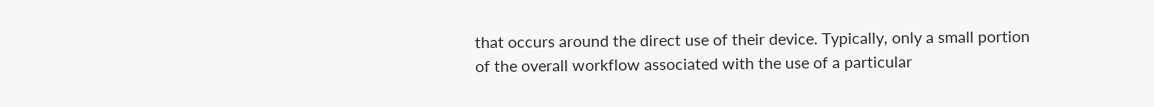that occurs around the direct use of their device. Typically, only a small portion of the overall workflow associated with the use of a particular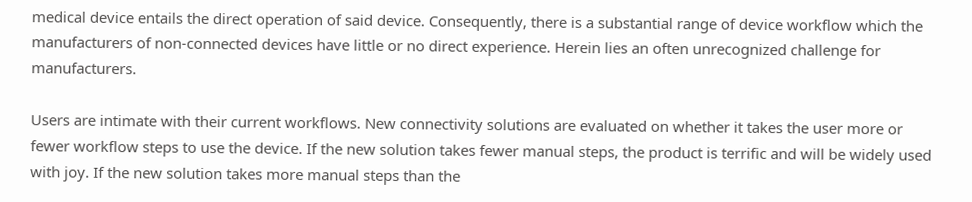medical device entails the direct operation of said device. Consequently, there is a substantial range of device workflow which the manufacturers of non-connected devices have little or no direct experience. Herein lies an often unrecognized challenge for manufacturers.

Users are intimate with their current workflows. New connectivity solutions are evaluated on whether it takes the user more or fewer workflow steps to use the device. If the new solution takes fewer manual steps, the product is terrific and will be widely used with joy. If the new solution takes more manual steps than the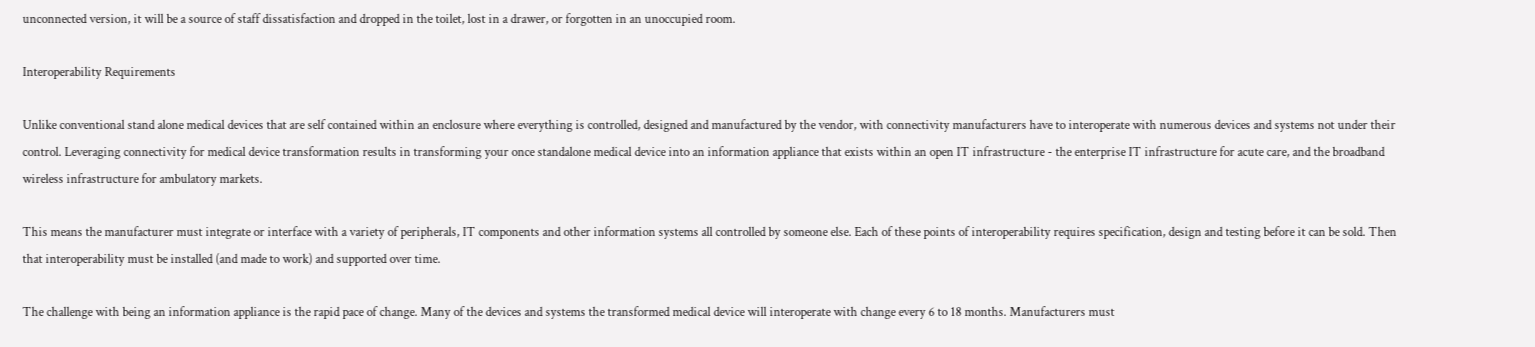unconnected version, it will be a source of staff dissatisfaction and dropped in the toilet, lost in a drawer, or forgotten in an unoccupied room.

Interoperability Requirements

Unlike conventional stand alone medical devices that are self contained within an enclosure where everything is controlled, designed and manufactured by the vendor, with connectivity manufacturers have to interoperate with numerous devices and systems not under their control. Leveraging connectivity for medical device transformation results in transforming your once standalone medical device into an information appliance that exists within an open IT infrastructure - the enterprise IT infrastructure for acute care, and the broadband wireless infrastructure for ambulatory markets.

This means the manufacturer must integrate or interface with a variety of peripherals, IT components and other information systems all controlled by someone else. Each of these points of interoperability requires specification, design and testing before it can be sold. Then that interoperability must be installed (and made to work) and supported over time.

The challenge with being an information appliance is the rapid pace of change. Many of the devices and systems the transformed medical device will interoperate with change every 6 to 18 months. Manufacturers must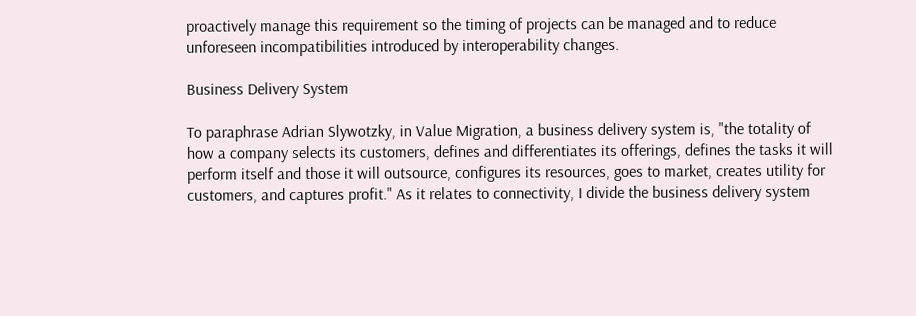proactively manage this requirement so the timing of projects can be managed and to reduce unforeseen incompatibilities introduced by interoperability changes.

Business Delivery System

To paraphrase Adrian Slywotzky, in Value Migration, a business delivery system is, "the totality of how a company selects its customers, defines and differentiates its offerings, defines the tasks it will perform itself and those it will outsource, configures its resources, goes to market, creates utility for customers, and captures profit." As it relates to connectivity, I divide the business delivery system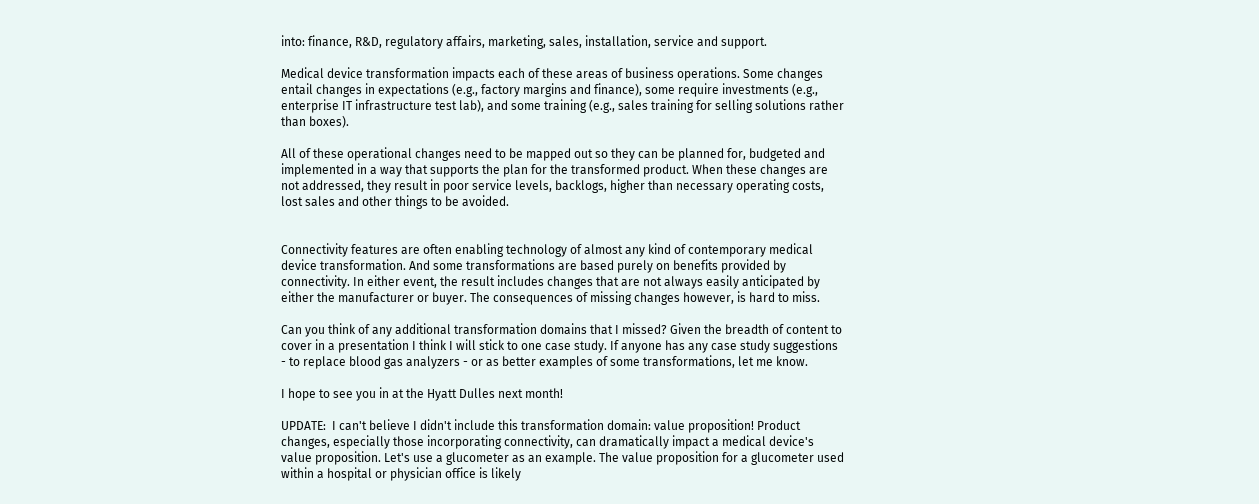into: finance, R&D, regulatory affairs, marketing, sales, installation, service and support.

Medical device transformation impacts each of these areas of business operations. Some changes entail changes in expectations (e.g., factory margins and finance), some require investments (e.g., enterprise IT infrastructure test lab), and some training (e.g., sales training for selling solutions rather than boxes).

All of these operational changes need to be mapped out so they can be planned for, budgeted and implemented in a way that supports the plan for the transformed product. When these changes are not addressed, they result in poor service levels, backlogs, higher than necessary operating costs, lost sales and other things to be avoided.


Connectivity features are often enabling technology of almost any kind of contemporary medical device transformation. And some transformations are based purely on benefits provided by connectivity. In either event, the result includes changes that are not always easily anticipated by either the manufacturer or buyer. The consequences of missing changes however, is hard to miss.

Can you think of any additional transformation domains that I missed? Given the breadth of content to cover in a presentation I think I will stick to one case study. If anyone has any case study suggestions - to replace blood gas analyzers - or as better examples of some transformations, let me know.

I hope to see you in at the Hyatt Dulles next month!

UPDATE:  I can't believe I didn't include this transformation domain: value proposition! Product changes, especially those incorporating connectivity, can dramatically impact a medical device's value proposition. Let's use a glucometer as an example. The value proposition for a glucometer used within a hospital or physician office is likely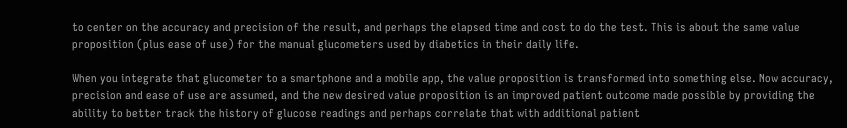to center on the accuracy and precision of the result, and perhaps the elapsed time and cost to do the test. This is about the same value proposition (plus ease of use) for the manual glucometers used by diabetics in their daily life.

When you integrate that glucometer to a smartphone and a mobile app, the value proposition is transformed into something else. Now accuracy, precision and ease of use are assumed, and the new desired value proposition is an improved patient outcome made possible by providing the ability to better track the history of glucose readings and perhaps correlate that with additional patient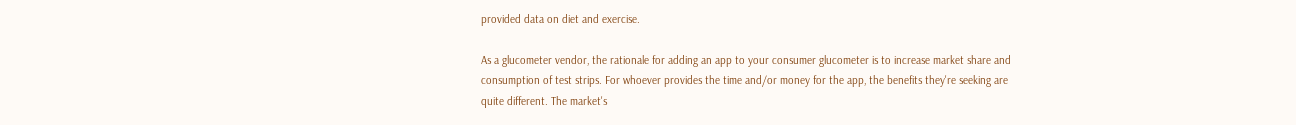provided data on diet and exercise.

As a glucometer vendor, the rationale for adding an app to your consumer glucometer is to increase market share and consumption of test strips. For whoever provides the time and/or money for the app, the benefits they're seeking are quite different. The market's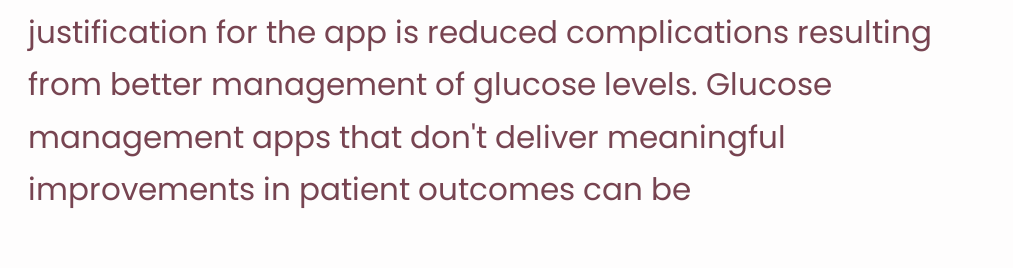justification for the app is reduced complications resulting from better management of glucose levels. Glucose management apps that don't deliver meaningful improvements in patient outcomes can be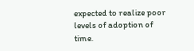expected to realize poor levels of adoption of time.